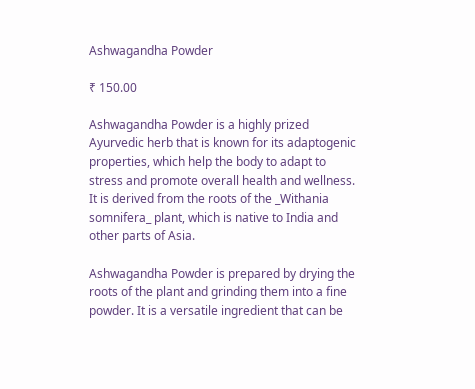Ashwagandha Powder

₹ 150.00

Ashwagandha Powder is a highly prized Ayurvedic herb that is known for its adaptogenic properties, which help the body to adapt to stress and promote overall health and wellness. It is derived from the roots of the _Withania somnifera_ plant, which is native to India and other parts of Asia.

Ashwagandha Powder is prepared by drying the roots of the plant and grinding them into a fine powder. It is a versatile ingredient that can be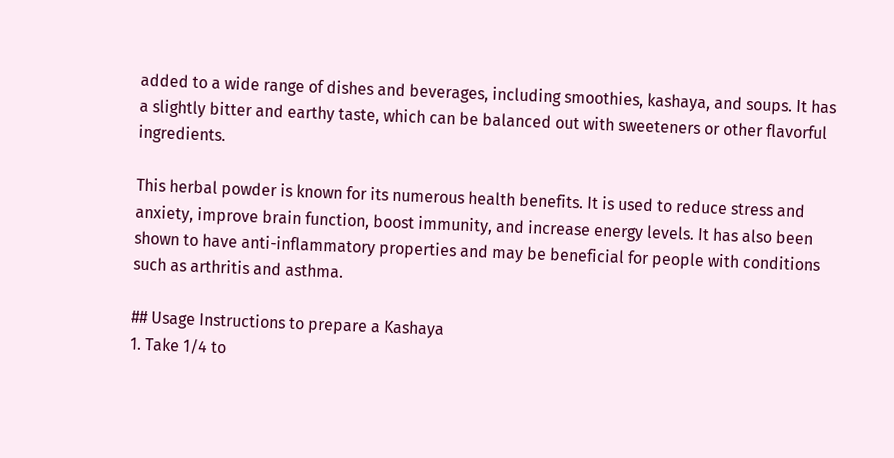added to a wide range of dishes and beverages, including smoothies, kashaya, and soups. It has a slightly bitter and earthy taste, which can be balanced out with sweeteners or other flavorful ingredients.

This herbal powder is known for its numerous health benefits. It is used to reduce stress and anxiety, improve brain function, boost immunity, and increase energy levels. It has also been shown to have anti-inflammatory properties and may be beneficial for people with conditions such as arthritis and asthma.

## Usage Instructions to prepare a Kashaya
1. Take 1/4 to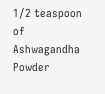1/2 teaspoon of Ashwagandha Powder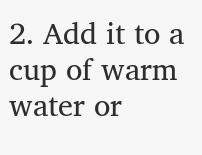2. Add it to a cup of warm water or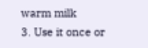warm milk
3. Use it once or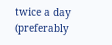twice a day (preferably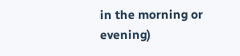in the morning or evening)